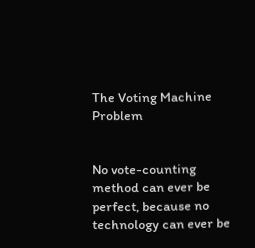The Voting Machine Problem


No vote-counting method can ever be perfect, because no technology can ever be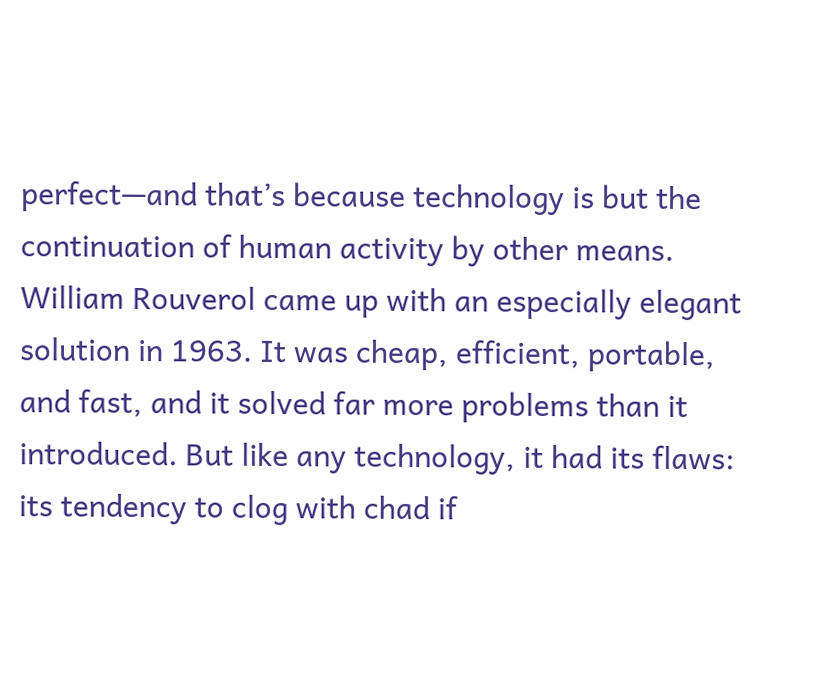perfect—and that’s because technology is but the continuation of human activity by other means. William Rouverol came up with an especially elegant solution in 1963. It was cheap, efficient, portable, and fast, and it solved far more problems than it introduced. But like any technology, it had its flaws: its tendency to clog with chad if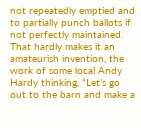not repeatedly emptied and to partially punch ballots if not perfectly maintained. That hardly makes it an amateurish invention, the work of some local Andy Hardy thinking, “Let’s go out to the barn and make a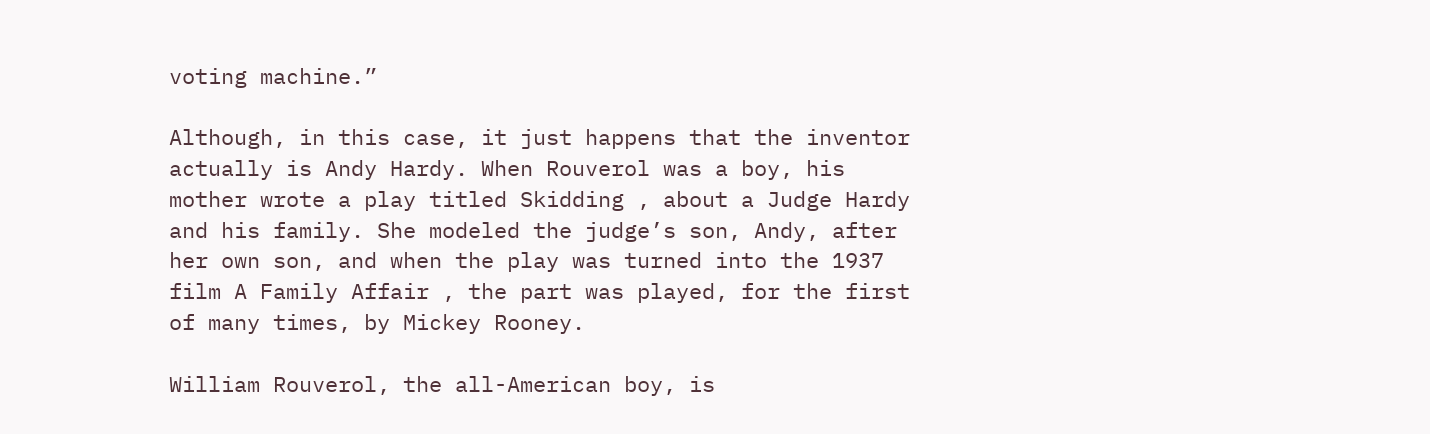voting machine.”

Although, in this case, it just happens that the inventor actually is Andy Hardy. When Rouverol was a boy, his mother wrote a play titled Skidding , about a Judge Hardy and his family. She modeled the judge’s son, Andy, after her own son, and when the play was turned into the 1937 film A Family Affair , the part was played, for the first of many times, by Mickey Rooney.

William Rouverol, the all-American boy, is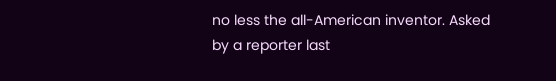no less the all-American inventor. Asked by a reporter last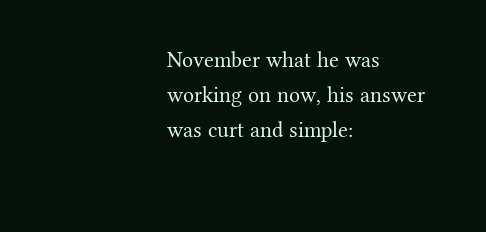November what he was working on now, his answer was curt and simple: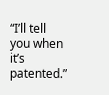“I’ll tell you when it’s patented.”